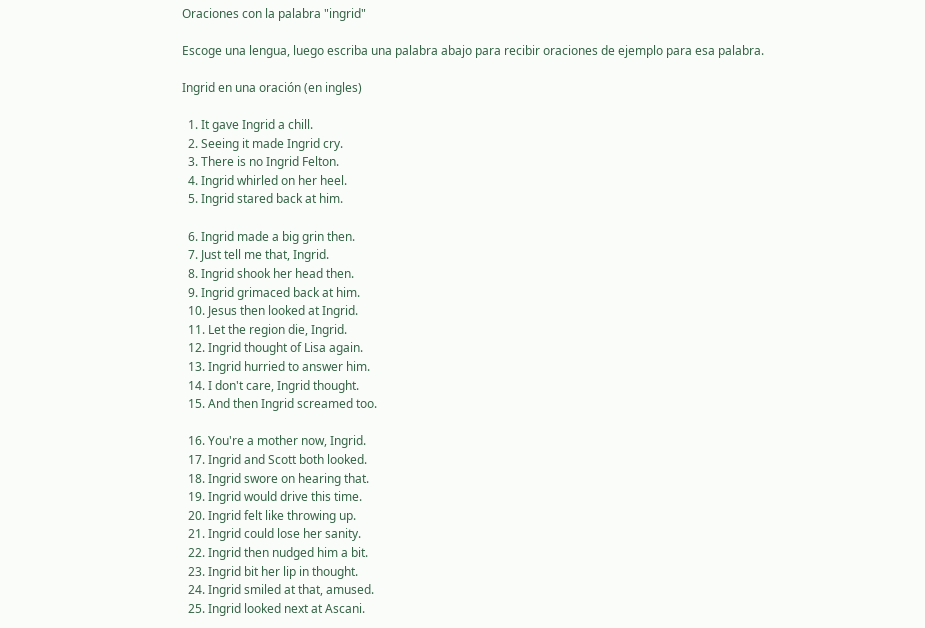Oraciones con la palabra "ingrid"

Escoge una lengua, luego escriba una palabra abajo para recibir oraciones de ejemplo para esa palabra.

Ingrid en una oración (en ingles)

  1. It gave Ingrid a chill.
  2. Seeing it made Ingrid cry.
  3. There is no Ingrid Felton.
  4. Ingrid whirled on her heel.
  5. Ingrid stared back at him.

  6. Ingrid made a big grin then.
  7. Just tell me that, Ingrid.
  8. Ingrid shook her head then.
  9. Ingrid grimaced back at him.
  10. Jesus then looked at Ingrid.
  11. Let the region die, Ingrid.
  12. Ingrid thought of Lisa again.
  13. Ingrid hurried to answer him.
  14. I don't care, Ingrid thought.
  15. And then Ingrid screamed too.

  16. You're a mother now, Ingrid.
  17. Ingrid and Scott both looked.
  18. Ingrid swore on hearing that.
  19. Ingrid would drive this time.
  20. Ingrid felt like throwing up.
  21. Ingrid could lose her sanity.
  22. Ingrid then nudged him a bit.
  23. Ingrid bit her lip in thought.
  24. Ingrid smiled at that, amused.
  25. Ingrid looked next at Ascani.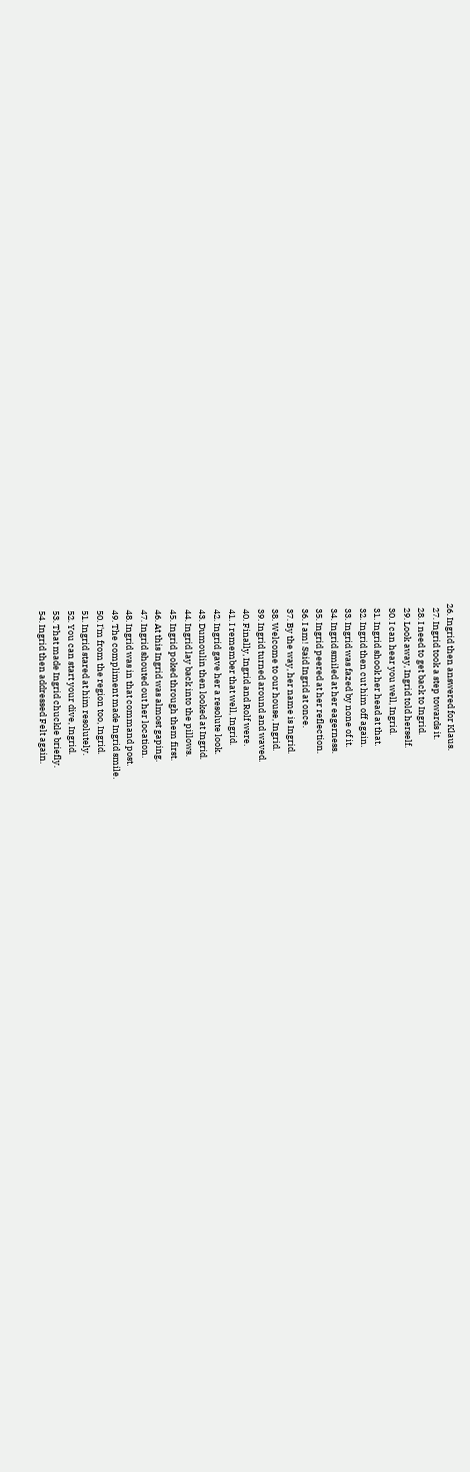26. Ingrid then answered for Klaus.
  27. Ingrid took a step towards it.
  28. I need to get back to Ingrid.
  29. Look away, Ingrid told herself.
  30. I can hear you well, Ingrid.
  31. Ingrid shook her head at that.
  32. Ingrid then cut him off again.
  33. Ingrid was fazed by none of it.
  34. Ingrid smiled at her eagerness.
  35. Ingrid peered at her reflection.
  36. I am! Said Ingrid at once.
  37. By the way, her name is Ingrid.
  38. Welcome to our house, Ingrid.
  39. Ingrid turned around and waved.
  40. Finally, Ingrid and Rolf were.
  41. I remember that well, Ingrid.
  42. Ingrid gave her a resolute look.
  43. Dumoulin then looked at Ingrid.
  44. Ingrid lay back into the pillows.
  45. Ingrid poked through them first.
  46. At this Ingrid was almost gaping.
  47. Ingrid shouted out her location.
  48. Ingrid was in that command post.
  49. The compliment made Ingrid smile.
  50. I'm from the region too, Ingrid.
  51. Ingrid stared at him resolutely.
  52. You can start your dive, Ingrid.
  53. That made Ingrid chuckle briefly.
  54. Ingrid then addressed Felt again.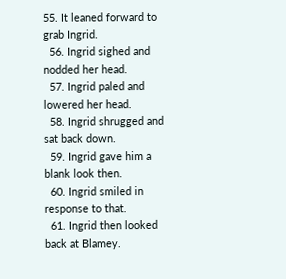55. It leaned forward to grab Ingrid.
  56. Ingrid sighed and nodded her head.
  57. Ingrid paled and lowered her head.
  58. Ingrid shrugged and sat back down.
  59. Ingrid gave him a blank look then.
  60. Ingrid smiled in response to that.
  61. Ingrid then looked back at Blamey.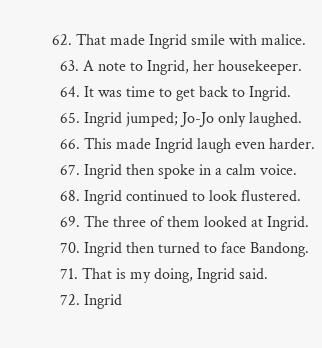62. That made Ingrid smile with malice.
  63. A note to Ingrid, her housekeeper.
  64. It was time to get back to Ingrid.
  65. Ingrid jumped; Jo-Jo only laughed.
  66. This made Ingrid laugh even harder.
  67. Ingrid then spoke in a calm voice.
  68. Ingrid continued to look flustered.
  69. The three of them looked at Ingrid.
  70. Ingrid then turned to face Bandong.
  71. That is my doing, Ingrid said.
  72. Ingrid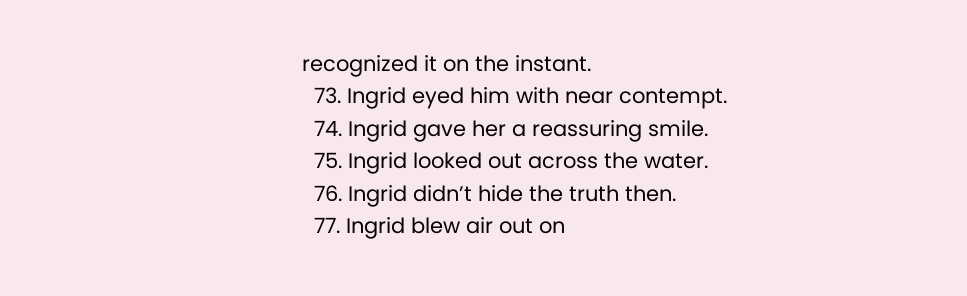recognized it on the instant.
  73. Ingrid eyed him with near contempt.
  74. Ingrid gave her a reassuring smile.
  75. Ingrid looked out across the water.
  76. Ingrid didn’t hide the truth then.
  77. Ingrid blew air out on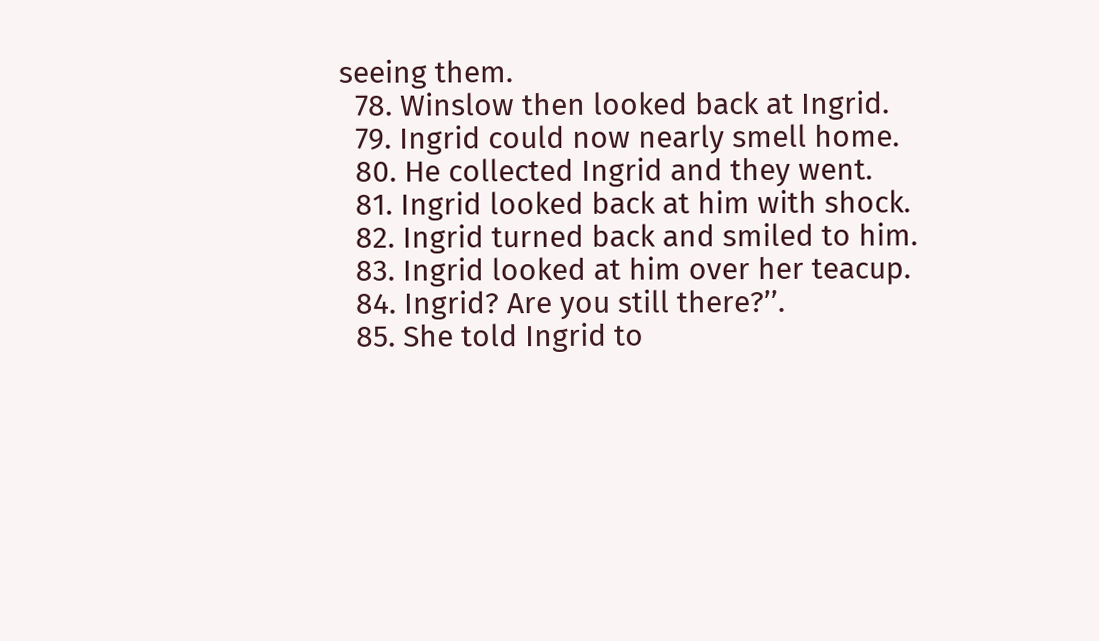seeing them.
  78. Winslow then looked back at Ingrid.
  79. Ingrid could now nearly smell home.
  80. He collected Ingrid and they went.
  81. Ingrid looked back at him with shock.
  82. Ingrid turned back and smiled to him.
  83. Ingrid looked at him over her teacup.
  84. Ingrid? Are you still there?’’.
  85. She told Ingrid to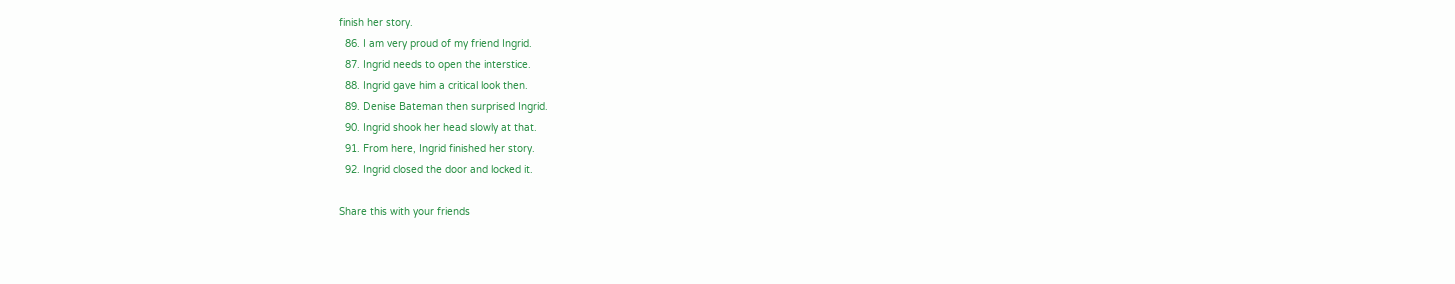finish her story.
  86. I am very proud of my friend Ingrid.
  87. Ingrid needs to open the interstice.
  88. Ingrid gave him a critical look then.
  89. Denise Bateman then surprised Ingrid.
  90. Ingrid shook her head slowly at that.
  91. From here, Ingrid finished her story.
  92. Ingrid closed the door and locked it.

Share this with your friends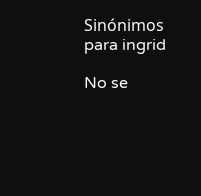Sinónimos para ingrid

No se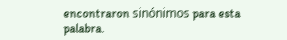encontraron sinónimos para esta palabra.